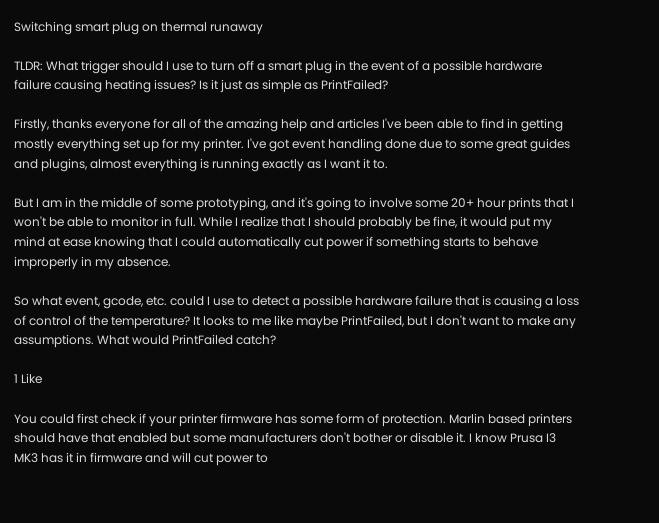Switching smart plug on thermal runaway

TLDR: What trigger should I use to turn off a smart plug in the event of a possible hardware failure causing heating issues? Is it just as simple as PrintFailed?

Firstly, thanks everyone for all of the amazing help and articles I've been able to find in getting mostly everything set up for my printer. I've got event handling done due to some great guides and plugins, almost everything is running exactly as I want it to.

But I am in the middle of some prototyping, and it's going to involve some 20+ hour prints that I won't be able to monitor in full. While I realize that I should probably be fine, it would put my mind at ease knowing that I could automatically cut power if something starts to behave improperly in my absence.

So what event, gcode, etc. could I use to detect a possible hardware failure that is causing a loss of control of the temperature? It looks to me like maybe PrintFailed, but I don't want to make any assumptions. What would PrintFailed catch?

1 Like

You could first check if your printer firmware has some form of protection. Marlin based printers should have that enabled but some manufacturers don't bother or disable it. I know Prusa I3 MK3 has it in firmware and will cut power to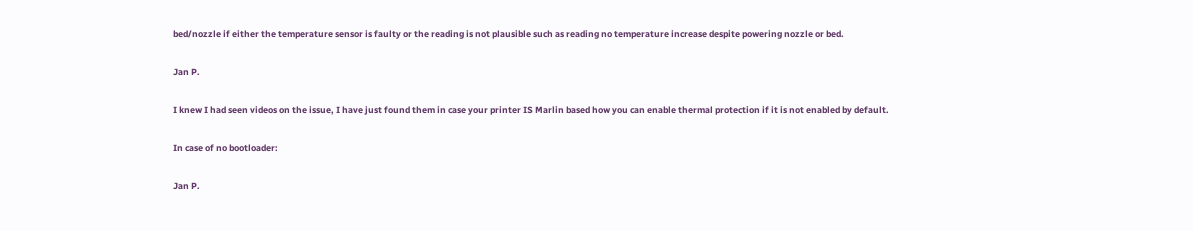bed/nozzle if either the temperature sensor is faulty or the reading is not plausible such as reading no temperature increase despite powering nozzle or bed.

Jan P.

I knew I had seen videos on the issue, I have just found them in case your printer IS Marlin based how you can enable thermal protection if it is not enabled by default.

In case of no bootloader:

Jan P.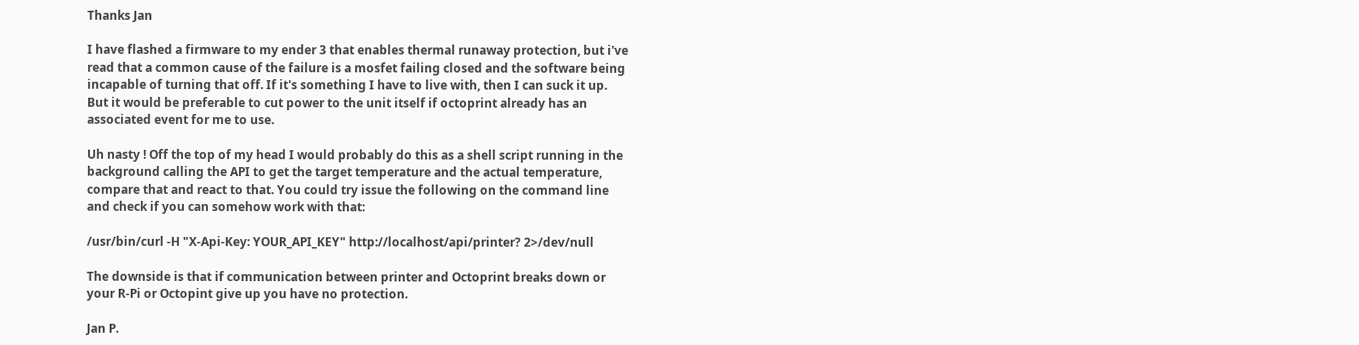Thanks Jan

I have flashed a firmware to my ender 3 that enables thermal runaway protection, but i've read that a common cause of the failure is a mosfet failing closed and the software being incapable of turning that off. If it's something I have to live with, then I can suck it up. But it would be preferable to cut power to the unit itself if octoprint already has an associated event for me to use.

Uh nasty ! Off the top of my head I would probably do this as a shell script running in the background calling the API to get the target temperature and the actual temperature, compare that and react to that. You could try issue the following on the command line and check if you can somehow work with that:

/usr/bin/curl -H "X-Api-Key: YOUR_API_KEY" http://localhost/api/printer? 2>/dev/null

The downside is that if communication between printer and Octoprint breaks down or your R-Pi or Octopint give up you have no protection.

Jan P.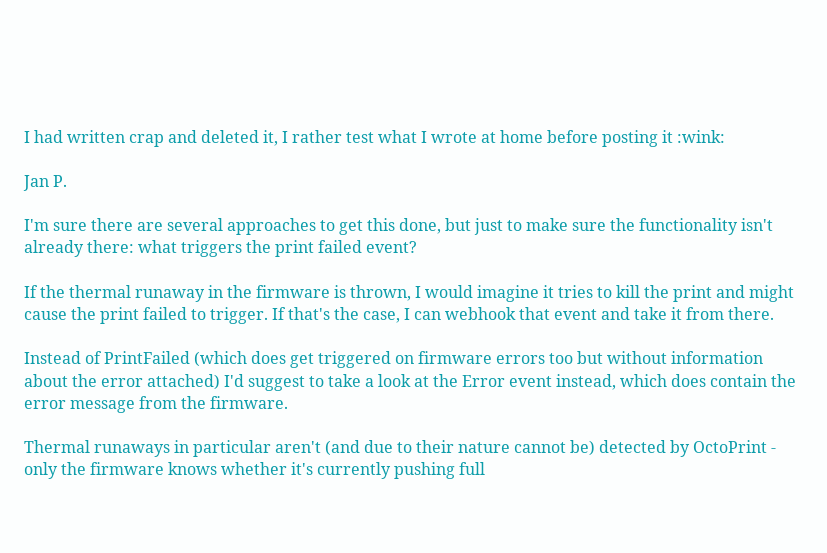I had written crap and deleted it, I rather test what I wrote at home before posting it :wink:

Jan P.

I'm sure there are several approaches to get this done, but just to make sure the functionality isn't already there: what triggers the print failed event?

If the thermal runaway in the firmware is thrown, I would imagine it tries to kill the print and might cause the print failed to trigger. If that's the case, I can webhook that event and take it from there.

Instead of PrintFailed (which does get triggered on firmware errors too but without information about the error attached) I'd suggest to take a look at the Error event instead, which does contain the error message from the firmware.

Thermal runaways in particular aren't (and due to their nature cannot be) detected by OctoPrint - only the firmware knows whether it's currently pushing full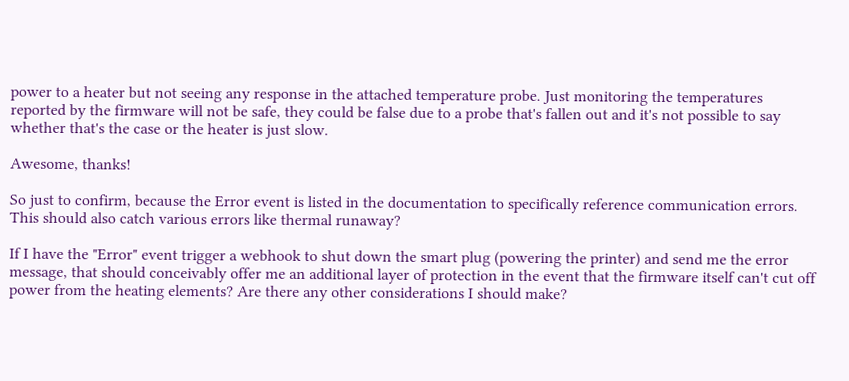power to a heater but not seeing any response in the attached temperature probe. Just monitoring the temperatures reported by the firmware will not be safe, they could be false due to a probe that's fallen out and it's not possible to say whether that's the case or the heater is just slow.

Awesome, thanks!

So just to confirm, because the Error event is listed in the documentation to specifically reference communication errors. This should also catch various errors like thermal runaway?

If I have the "Error" event trigger a webhook to shut down the smart plug (powering the printer) and send me the error message, that should conceivably offer me an additional layer of protection in the event that the firmware itself can't cut off power from the heating elements? Are there any other considerations I should make?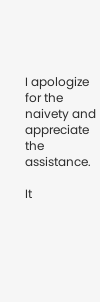I apologize for the naivety and appreciate the assistance.

It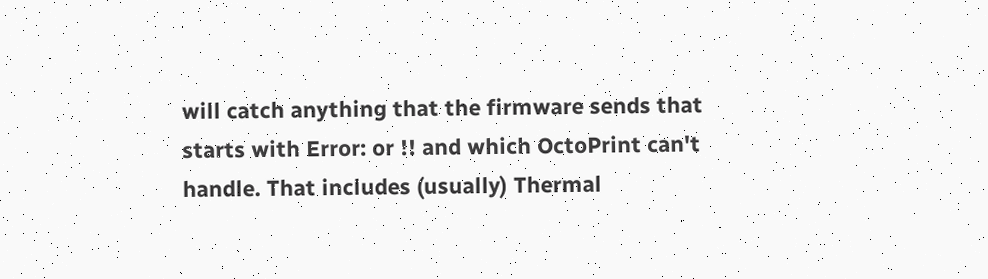will catch anything that the firmware sends that starts with Error: or !! and which OctoPrint can't handle. That includes (usually) Thermal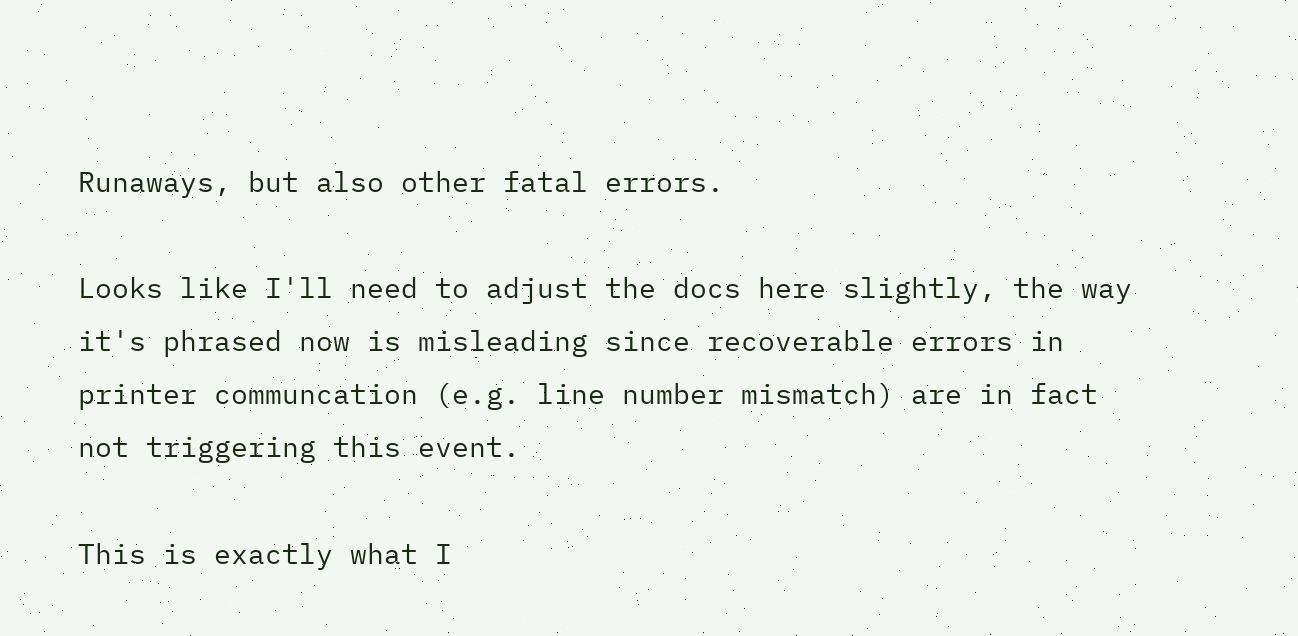Runaways, but also other fatal errors.

Looks like I'll need to adjust the docs here slightly, the way it's phrased now is misleading since recoverable errors in printer communcation (e.g. line number mismatch) are in fact not triggering this event.

This is exactly what I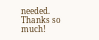needed. Thanks so much!